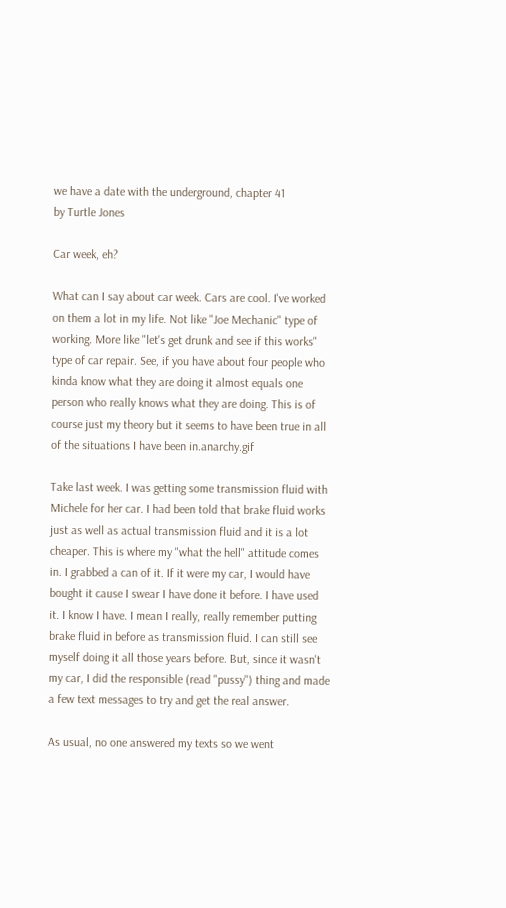we have a date with the underground, chapter 41
by Turtle Jones

Car week, eh?

What can I say about car week. Cars are cool. I've worked on them a lot in my life. Not like "Joe Mechanic" type of working. More like "let's get drunk and see if this works" type of car repair. See, if you have about four people who kinda know what they are doing it almost equals one person who really knows what they are doing. This is of course just my theory but it seems to have been true in all of the situations I have been in.anarchy.gif

Take last week. I was getting some transmission fluid with Michele for her car. I had been told that brake fluid works just as well as actual transmission fluid and it is a lot cheaper. This is where my "what the hell" attitude comes in. I grabbed a can of it. If it were my car, I would have bought it cause I swear I have done it before. I have used it. I know I have. I mean I really, really remember putting brake fluid in before as transmission fluid. I can still see myself doing it all those years before. But, since it wasn't my car, I did the responsible (read "pussy") thing and made a few text messages to try and get the real answer.

As usual, no one answered my texts so we went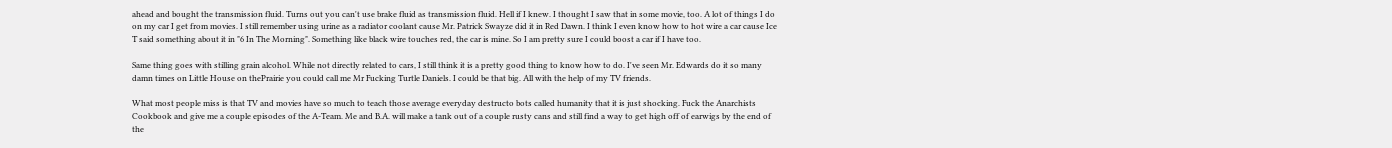ahead and bought the transmission fluid. Turns out you can't use brake fluid as transmission fluid. Hell if I knew. I thought I saw that in some movie, too. A lot of things I do on my car I get from movies. I still remember using urine as a radiator coolant cause Mr. Patrick Swayze did it in Red Dawn. I think I even know how to hot wire a car cause Ice T said something about it in "6 In The Morning". Something like black wire touches red, the car is mine. So I am pretty sure I could boost a car if I have too.

Same thing goes with stilling grain alcohol. While not directly related to cars, I still think it is a pretty good thing to know how to do. I've seen Mr. Edwards do it so many damn times on Little House on thePrairie you could call me Mr Fucking Turtle Daniels. I could be that big. All with the help of my TV friends.

What most people miss is that TV and movies have so much to teach those average everyday destructo bots called humanity that it is just shocking. Fuck the Anarchists Cookbook and give me a couple episodes of the A-Team. Me and B.A. will make a tank out of a couple rusty cans and still find a way to get high off of earwigs by the end of the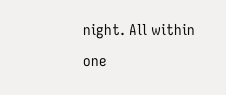night. All within one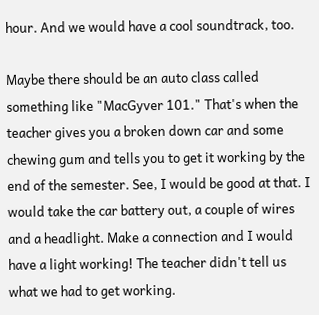hour. And we would have a cool soundtrack, too.

Maybe there should be an auto class called something like "MacGyver 101." That's when the teacher gives you a broken down car and some chewing gum and tells you to get it working by the end of the semester. See, I would be good at that. I would take the car battery out, a couple of wires and a headlight. Make a connection and I would have a light working! The teacher didn't tell us what we had to get working.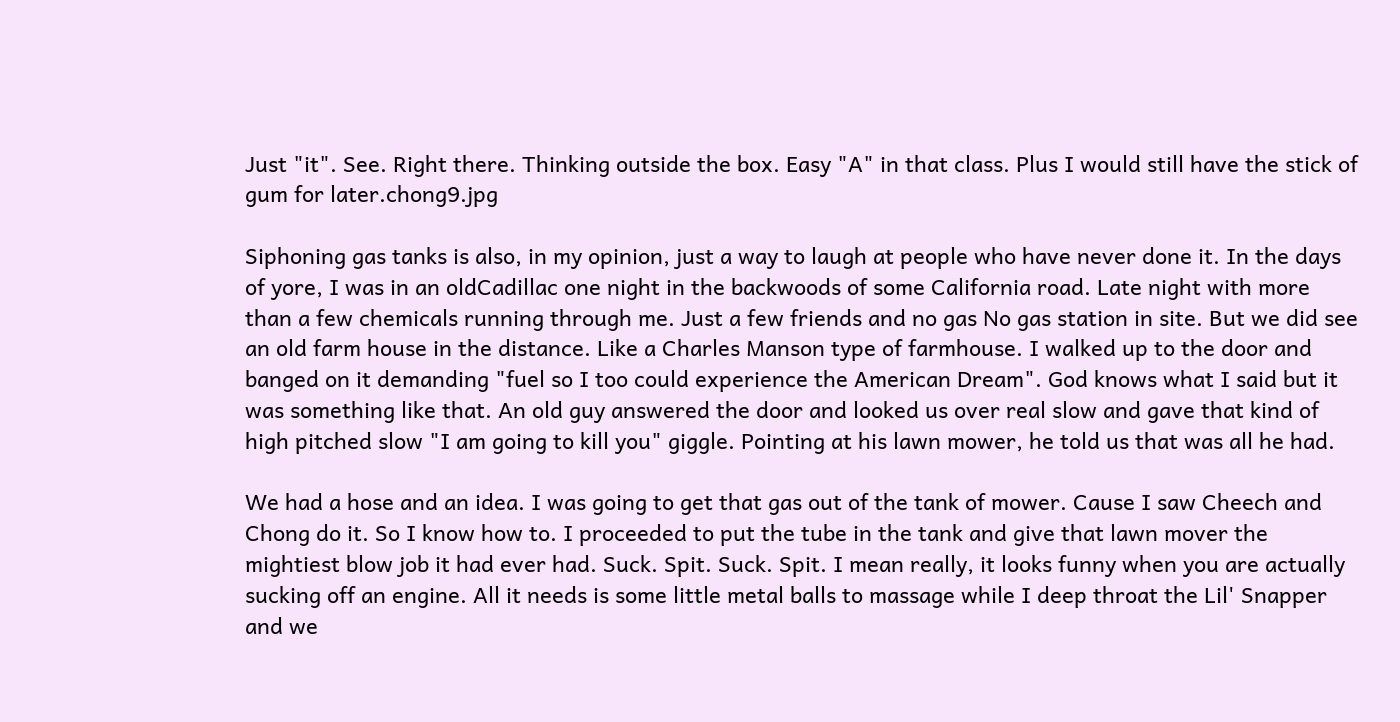Just "it". See. Right there. Thinking outside the box. Easy "A" in that class. Plus I would still have the stick of gum for later.chong9.jpg

Siphoning gas tanks is also, in my opinion, just a way to laugh at people who have never done it. In the days of yore, I was in an oldCadillac one night in the backwoods of some California road. Late night with more than a few chemicals running through me. Just a few friends and no gas No gas station in site. But we did see an old farm house in the distance. Like a Charles Manson type of farmhouse. I walked up to the door and banged on it demanding "fuel so I too could experience the American Dream". God knows what I said but it was something like that. An old guy answered the door and looked us over real slow and gave that kind of high pitched slow "I am going to kill you" giggle. Pointing at his lawn mower, he told us that was all he had.

We had a hose and an idea. I was going to get that gas out of the tank of mower. Cause I saw Cheech and Chong do it. So I know how to. I proceeded to put the tube in the tank and give that lawn mover the mightiest blow job it had ever had. Suck. Spit. Suck. Spit. I mean really, it looks funny when you are actually sucking off an engine. All it needs is some little metal balls to massage while I deep throat the Lil' Snapper and we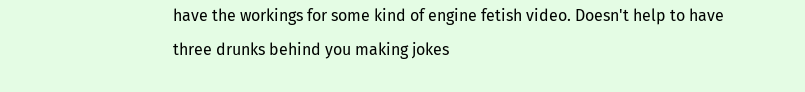have the workings for some kind of engine fetish video. Doesn't help to have three drunks behind you making jokes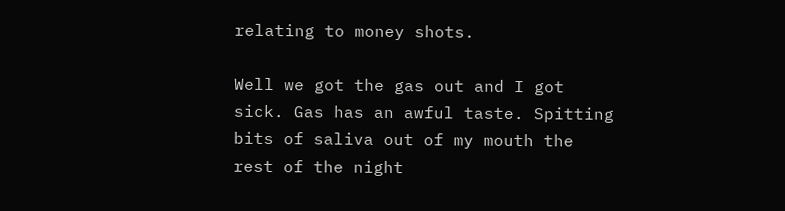relating to money shots.

Well we got the gas out and I got sick. Gas has an awful taste. Spitting bits of saliva out of my mouth the rest of the night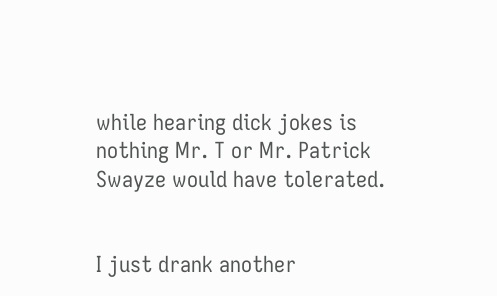while hearing dick jokes is nothing Mr. T or Mr. Patrick Swayze would have tolerated.


I just drank another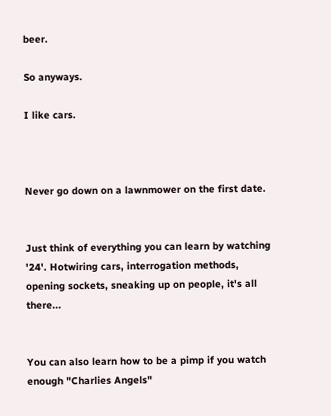beer.

So anyways.

I like cars.



Never go down on a lawnmower on the first date.


Just think of everything you can learn by watching '24'. Hotwiring cars, interrogation methods, opening sockets, sneaking up on people, it's all there...


You can also learn how to be a pimp if you watch enough "Charlies Angels"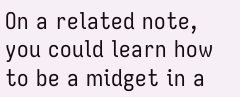On a related note, you could learn how to be a midget in a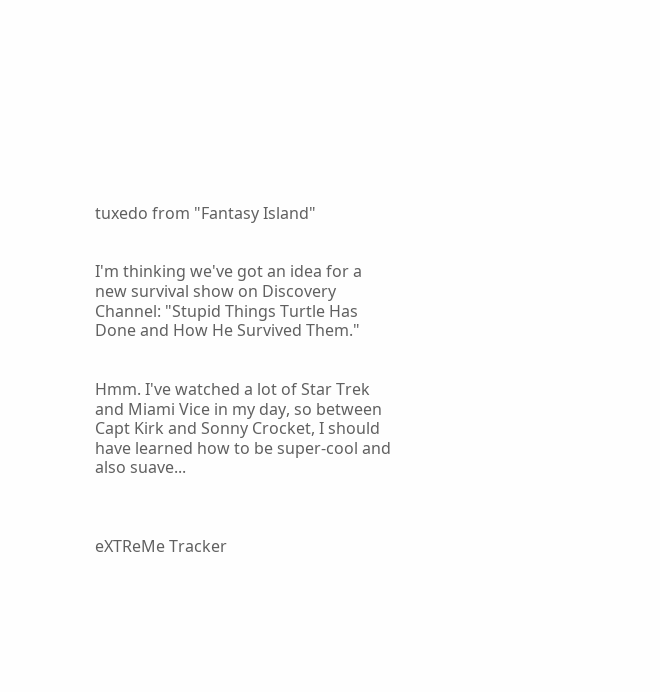tuxedo from "Fantasy Island"


I'm thinking we've got an idea for a new survival show on Discovery Channel: "Stupid Things Turtle Has Done and How He Survived Them."


Hmm. I've watched a lot of Star Trek and Miami Vice in my day, so between Capt Kirk and Sonny Crocket, I should have learned how to be super-cool and also suave...



eXTReMe Tracker